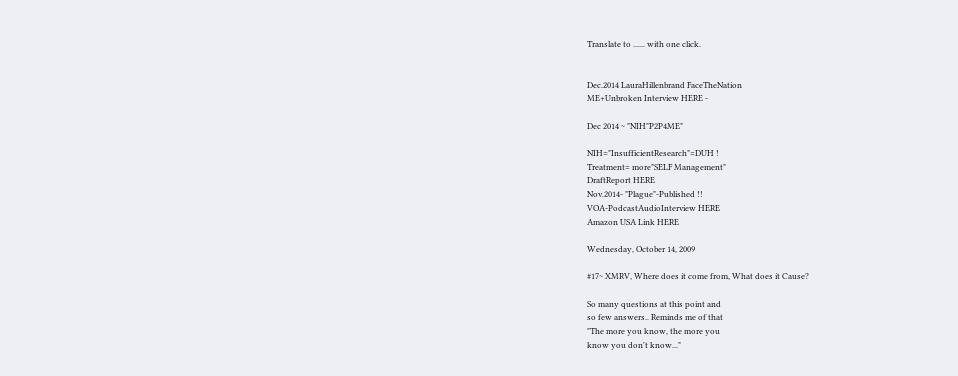Translate to ...... with one click.


Dec.2014 LauraHillenbrand FaceTheNation
ME+Unbroken Interview HERE -

Dec 2014 ~ "NIH"P2P4ME"

NIH="InsufficientResearch"=DUH !
Treatment= more"SELF Management"
DraftReport HERE
Nov.2014- "Plague"-Published !!
VOA-PodcastAudioInterview HERE
Amazon USA Link HERE

Wednesday, October 14, 2009

#17~ XMRV, Where does it come from, What does it Cause?

So many questions at this point and
so few answers.. Reminds me of that
"The more you know, the more you
know you don't know..."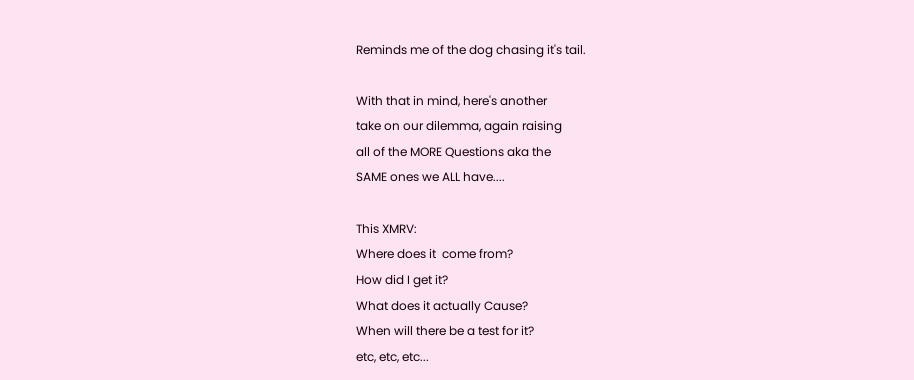Reminds me of the dog chasing it's tail.

With that in mind, here's another
take on our dilemma, again raising
all of the MORE Questions aka the
SAME ones we ALL have....

This XMRV:
Where does it  come from?
How did I get it?
What does it actually Cause?
When will there be a test for it?
etc, etc, etc...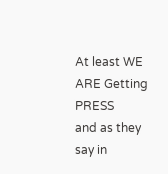At least WE ARE Getting PRESS
and as they say in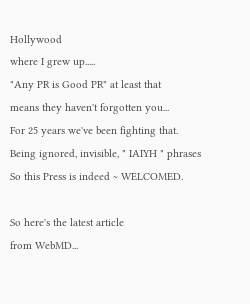Hollywood
where I grew up.....
"Any PR is Good PR" at least that
means they haven't forgotten you...
For 25 years we've been fighting that.
Being ignored, invisible, " IAIYH " phrases
So this Press is indeed ~ WELCOMED.

So here's the latest article
from WebMD...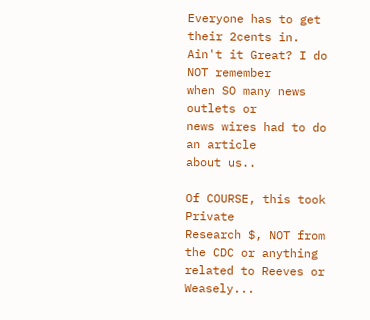Everyone has to get their 2cents in.
Ain't it Great? I do NOT remember
when SO many news outlets or
news wires had to do an article
about us..

Of COURSE, this took Private
Research $, NOT from the CDC or anything
related to Reeves or Weasely...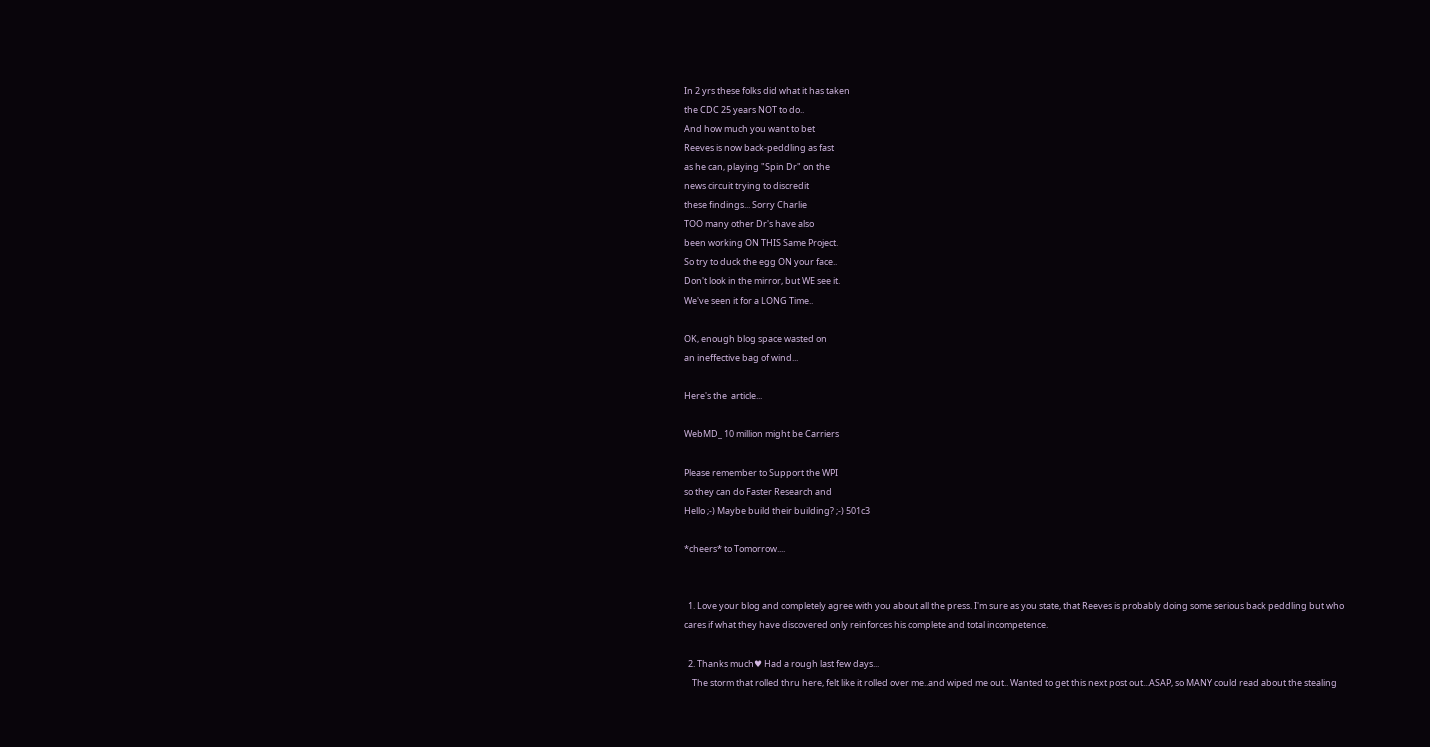In 2 yrs these folks did what it has taken
the CDC 25 years NOT to do..
And how much you want to bet
Reeves is now back-peddling as fast
as he can, playing "Spin Dr" on the
news circuit trying to discredit
these findings... Sorry Charlie
TOO many other Dr's have also
been working ON THIS Same Project.
So try to duck the egg ON your face..
Don't look in the mirror, but WE see it.
We've seen it for a LONG Time..

OK, enough blog space wasted on
an ineffective bag of wind...

Here's the  article...

WebMD_ 10 million might be Carriers

Please remember to Support the WPI
so they can do Faster Research and
Hello ;-) Maybe build their building? ;-) 501c3

*cheers* to Tomorrow....


  1. Love your blog and completely agree with you about all the press. I'm sure as you state, that Reeves is probably doing some serious back peddling but who cares if what they have discovered only reinforces his complete and total incompetence.

  2. Thanks much♥ Had a rough last few days...
    The storm that rolled thru here, felt like it rolled over me..and wiped me out.. Wanted to get this next post out...ASAP, so MANY could read about the stealing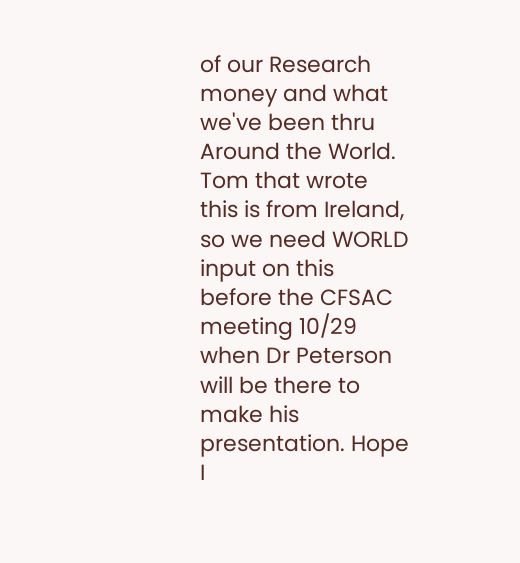of our Research money and what we've been thru Around the World. Tom that wrote this is from Ireland, so we need WORLD input on this before the CFSAC meeting 10/29 when Dr Peterson will be there to make his presentation. Hope I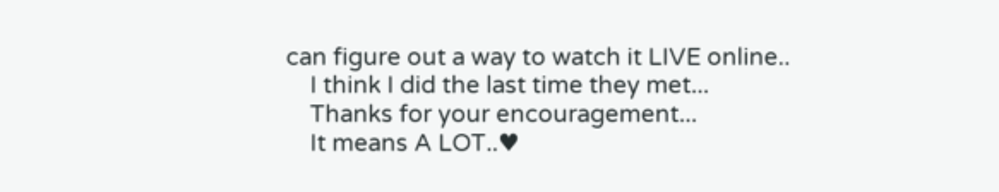can figure out a way to watch it LIVE online..
    I think I did the last time they met...
    Thanks for your encouragement...
    It means A LOT..♥